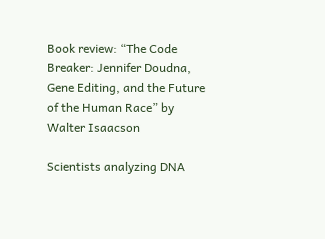Book review: “The Code Breaker: Jennifer Doudna, Gene Editing, and the Future of the Human Race” by Walter Isaacson

Scientists analyzing DNA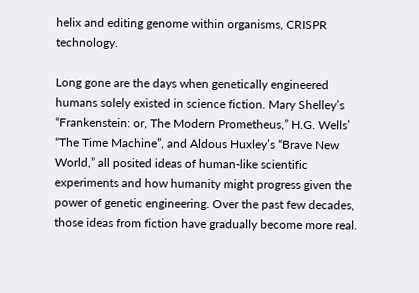helix and editing genome within organisms, CRISPR technology.

Long gone are the days when genetically engineered humans solely existed in science fiction. Mary Shelley’s “Frankenstein: or, The Modern Prometheus,” H.G. Wells’ “The Time Machine”, and Aldous Huxley’s “Brave New World,” all posited ideas of human-like scientific experiments and how humanity might progress given the power of genetic engineering. Over the past few decades, those ideas from fiction have gradually become more real.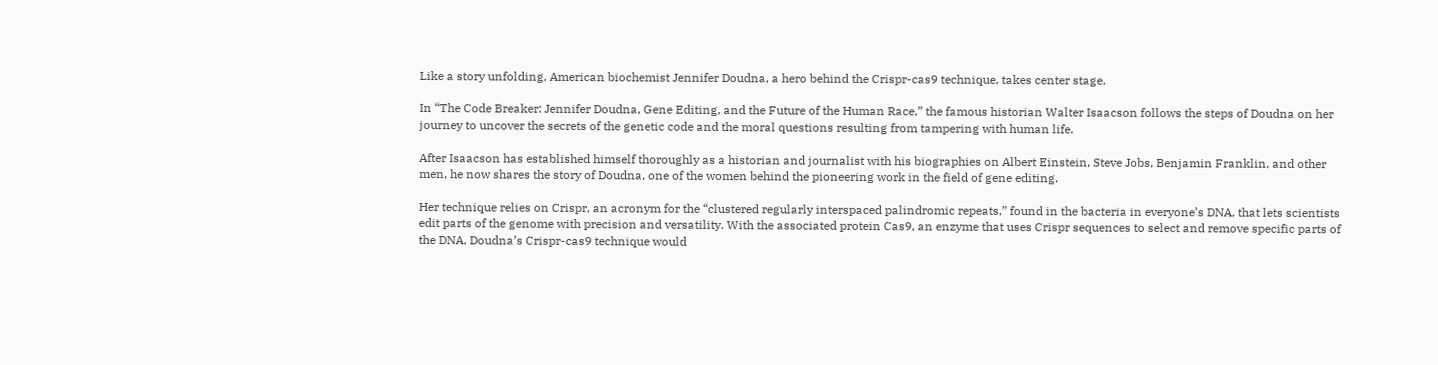Like a story unfolding, American biochemist Jennifer Doudna, a hero behind the Crispr-cas9 technique, takes center stage.

In “The Code Breaker: Jennifer Doudna, Gene Editing, and the Future of the Human Race,” the famous historian Walter Isaacson follows the steps of Doudna on her journey to uncover the secrets of the genetic code and the moral questions resulting from tampering with human life.

After Isaacson has established himself thoroughly as a historian and journalist with his biographies on Albert Einstein, Steve Jobs, Benjamin Franklin, and other men, he now shares the story of Doudna, one of the women behind the pioneering work in the field of gene editing.

Her technique relies on Crispr, an acronym for the “clustered regularly interspaced palindromic repeats,” found in the bacteria in everyone’s DNA, that lets scientists edit parts of the genome with precision and versatility. With the associated protein Cas9, an enzyme that uses Crispr sequences to select and remove specific parts of the DNA, Doudna’s Crispr-cas9 technique would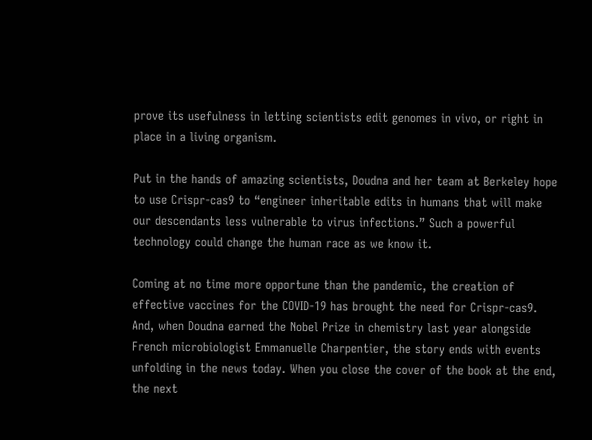prove its usefulness in letting scientists edit genomes in vivo, or right in place in a living organism.

Put in the hands of amazing scientists, Doudna and her team at Berkeley hope to use Crispr-cas9 to “engineer inheritable edits in humans that will make our descendants less vulnerable to virus infections.” Such a powerful technology could change the human race as we know it.

Coming at no time more opportune than the pandemic, the creation of effective vaccines for the COVID-19 has brought the need for Crispr-cas9. And, when Doudna earned the Nobel Prize in chemistry last year alongside French microbiologist Emmanuelle Charpentier, the story ends with events unfolding in the news today. When you close the cover of the book at the end, the next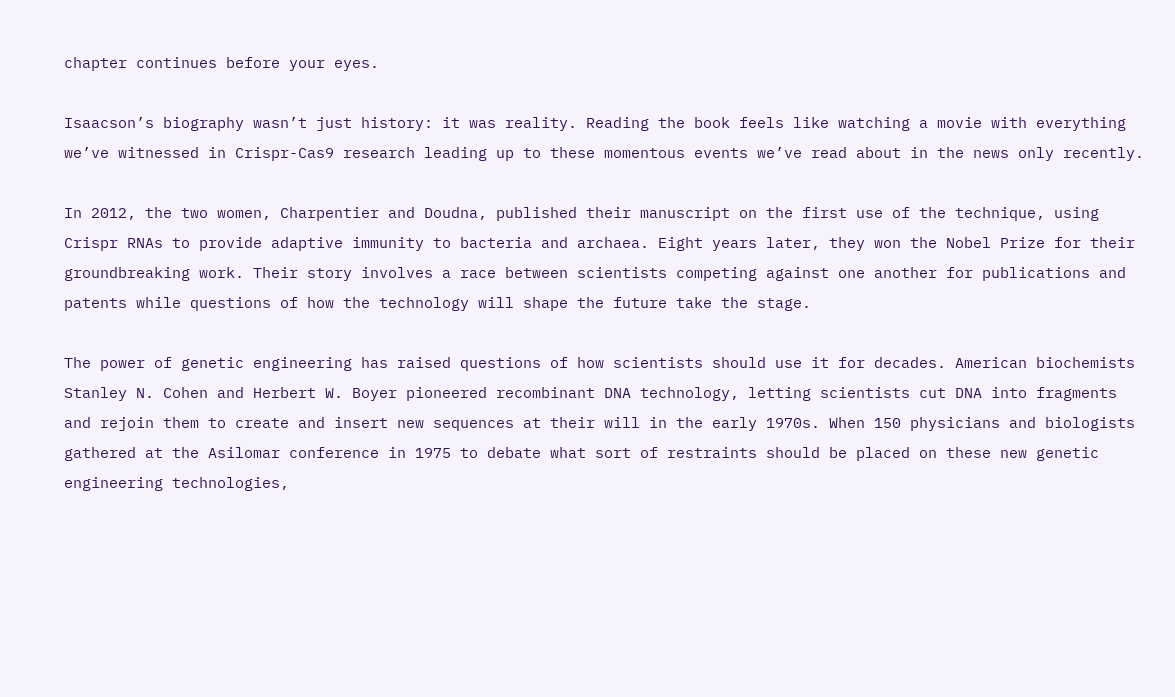chapter continues before your eyes.

Isaacson’s biography wasn’t just history: it was reality. Reading the book feels like watching a movie with everything we’ve witnessed in Crispr-Cas9 research leading up to these momentous events we’ve read about in the news only recently.

In 2012, the two women, Charpentier and Doudna, published their manuscript on the first use of the technique, using Crispr RNAs to provide adaptive immunity to bacteria and archaea. Eight years later, they won the Nobel Prize for their groundbreaking work. Their story involves a race between scientists competing against one another for publications and patents while questions of how the technology will shape the future take the stage.

The power of genetic engineering has raised questions of how scientists should use it for decades. American biochemists Stanley N. Cohen and Herbert W. Boyer pioneered recombinant DNA technology, letting scientists cut DNA into fragments and rejoin them to create and insert new sequences at their will in the early 1970s. When 150 physicians and biologists gathered at the Asilomar conference in 1975 to debate what sort of restraints should be placed on these new genetic engineering technologies,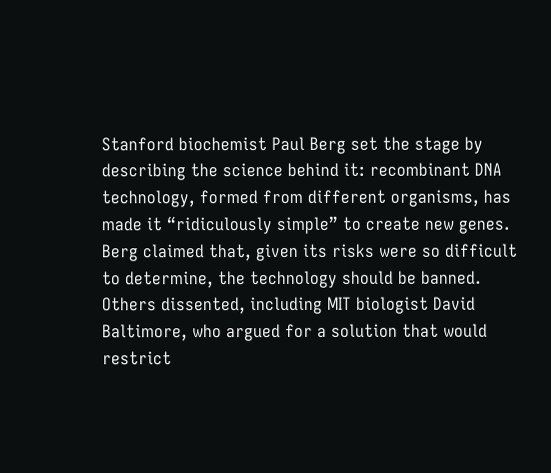Stanford biochemist Paul Berg set the stage by describing the science behind it: recombinant DNA technology, formed from different organisms, has made it “ridiculously simple” to create new genes. Berg claimed that, given its risks were so difficult to determine, the technology should be banned. Others dissented, including MIT biologist David Baltimore, who argued for a solution that would restrict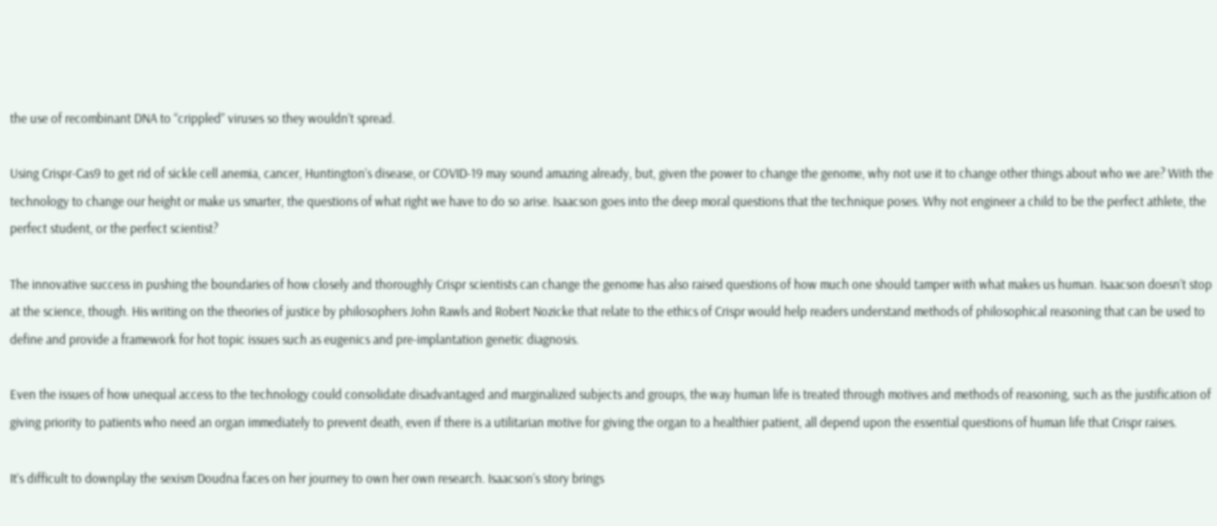the use of recombinant DNA to “crippled” viruses so they wouldn’t spread.

Using Crispr-Cas9 to get rid of sickle cell anemia, cancer, Huntington’s disease, or COVID-19 may sound amazing already, but, given the power to change the genome, why not use it to change other things about who we are? With the technology to change our height or make us smarter, the questions of what right we have to do so arise. Isaacson goes into the deep moral questions that the technique poses. Why not engineer a child to be the perfect athlete, the perfect student, or the perfect scientist?

The innovative success in pushing the boundaries of how closely and thoroughly Crispr scientists can change the genome has also raised questions of how much one should tamper with what makes us human. Isaacson doesn’t stop at the science, though. His writing on the theories of justice by philosophers John Rawls and Robert Nozicke that relate to the ethics of Crispr would help readers understand methods of philosophical reasoning that can be used to define and provide a framework for hot topic issues such as eugenics and pre-implantation genetic diagnosis.

Even the issues of how unequal access to the technology could consolidate disadvantaged and marginalized subjects and groups, the way human life is treated through motives and methods of reasoning, such as the justification of giving priority to patients who need an organ immediately to prevent death, even if there is a utilitarian motive for giving the organ to a healthier patient, all depend upon the essential questions of human life that Crispr raises.

It’s difficult to downplay the sexism Doudna faces on her journey to own her own research. Isaacson’s story brings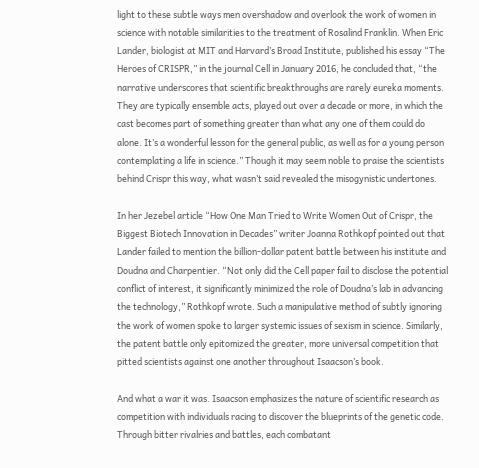light to these subtle ways men overshadow and overlook the work of women in science with notable similarities to the treatment of Rosalind Franklin. When Eric Lander, biologist at MIT and Harvard’s Broad Institute, published his essay “The Heroes of CRISPR,” in the journal Cell in January 2016, he concluded that, “the narrative underscores that scientific breakthroughs are rarely eureka moments. They are typically ensemble acts, played out over a decade or more, in which the cast becomes part of something greater than what any one of them could do alone. It’s a wonderful lesson for the general public, as well as for a young person contemplating a life in science.” Though it may seem noble to praise the scientists behind Crispr this way, what wasn’t said revealed the misogynistic undertones.

In her Jezebel article “How One Man Tried to Write Women Out of Crispr, the Biggest Biotech Innovation in Decades” writer Joanna Rothkopf pointed out that Lander failed to mention the billion-dollar patent battle between his institute and Doudna and Charpentier. “Not only did the Cell paper fail to disclose the potential conflict of interest, it significantly minimized the role of Doudna’s lab in advancing the technology,” Rothkopf wrote. Such a manipulative method of subtly ignoring the work of women spoke to larger systemic issues of sexism in science. Similarly, the patent battle only epitomized the greater, more universal competition that pitted scientists against one another throughout Isaacson’s book.

And what a war it was. Isaacson emphasizes the nature of scientific research as competition with individuals racing to discover the blueprints of the genetic code. Through bitter rivalries and battles, each combatant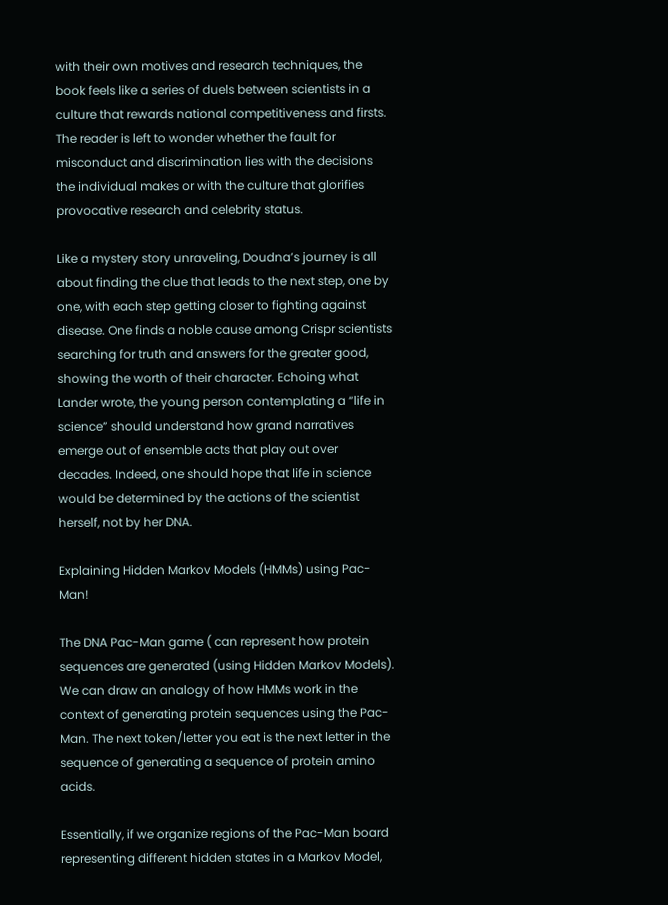with their own motives and research techniques, the book feels like a series of duels between scientists in a culture that rewards national competitiveness and firsts. The reader is left to wonder whether the fault for misconduct and discrimination lies with the decisions the individual makes or with the culture that glorifies provocative research and celebrity status.

Like a mystery story unraveling, Doudna’s journey is all about finding the clue that leads to the next step, one by one, with each step getting closer to fighting against disease. One finds a noble cause among Crispr scientists searching for truth and answers for the greater good, showing the worth of their character. Echoing what Lander wrote, the young person contemplating a “life in science” should understand how grand narratives emerge out of ensemble acts that play out over decades. Indeed, one should hope that life in science would be determined by the actions of the scientist herself, not by her DNA.

Explaining Hidden Markov Models (HMMs) using Pac-Man!

The DNA Pac-Man game ( can represent how protein sequences are generated (using Hidden Markov Models). We can draw an analogy of how HMMs work in the context of generating protein sequences using the Pac-Man. The next token/letter you eat is the next letter in the sequence of generating a sequence of protein amino acids.

Essentially, if we organize regions of the Pac-Man board representing different hidden states in a Markov Model,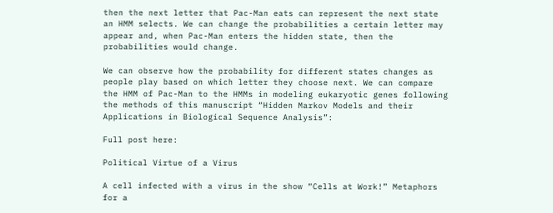then the next letter that Pac-Man eats can represent the next state an HMM selects. We can change the probabilities a certain letter may appear and, when Pac-Man enters the hidden state, then the probabilities would change.

We can observe how the probability for different states changes as people play based on which letter they choose next. We can compare the HMM of Pac-Man to the HMMs in modeling eukaryotic genes following the methods of this manuscript “Hidden Markov Models and their Applications in Biological Sequence Analysis”:

Full post here:

Political Virtue of a Virus

A cell infected with a virus in the show “Cells at Work!” Metaphors for a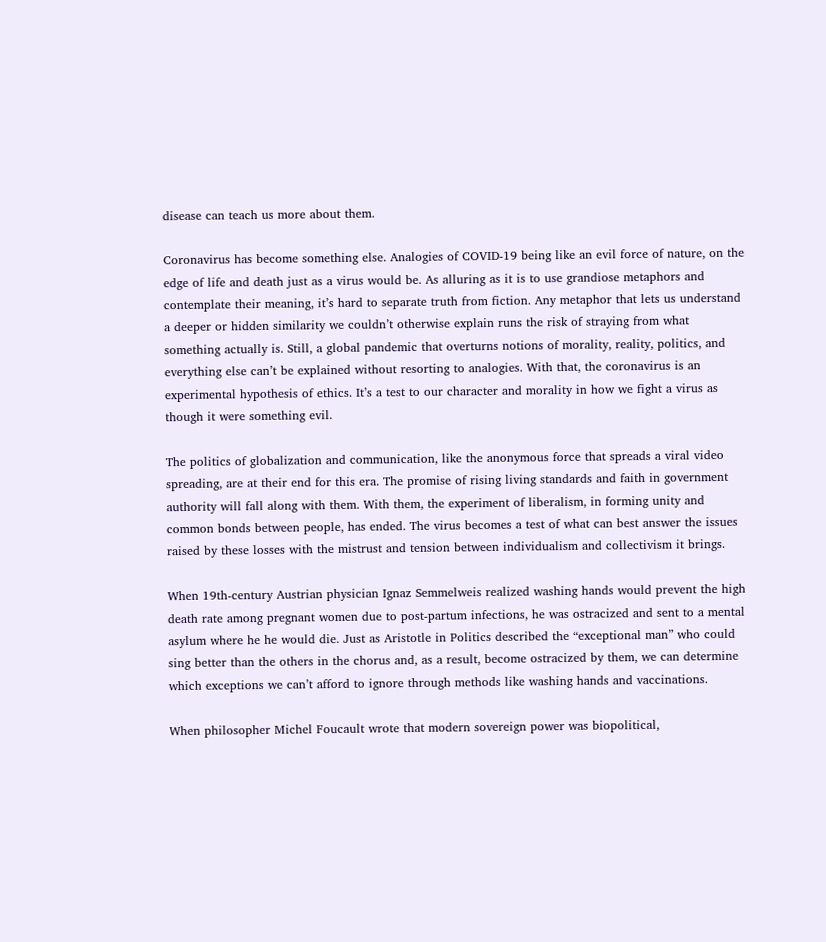disease can teach us more about them.

Coronavirus has become something else. Analogies of COVID-19 being like an evil force of nature, on the edge of life and death just as a virus would be. As alluring as it is to use grandiose metaphors and contemplate their meaning, it’s hard to separate truth from fiction. Any metaphor that lets us understand a deeper or hidden similarity we couldn’t otherwise explain runs the risk of straying from what something actually is. Still, a global pandemic that overturns notions of morality, reality, politics, and everything else can’t be explained without resorting to analogies. With that, the coronavirus is an experimental hypothesis of ethics. It’s a test to our character and morality in how we fight a virus as though it were something evil.

The politics of globalization and communication, like the anonymous force that spreads a viral video spreading, are at their end for this era. The promise of rising living standards and faith in government authority will fall along with them. With them, the experiment of liberalism, in forming unity and common bonds between people, has ended. The virus becomes a test of what can best answer the issues raised by these losses with the mistrust and tension between individualism and collectivism it brings.

When 19th-century Austrian physician Ignaz Semmelweis realized washing hands would prevent the high death rate among pregnant women due to post-partum infections, he was ostracized and sent to a mental asylum where he he would die. Just as Aristotle in Politics described the “exceptional man” who could sing better than the others in the chorus and, as a result, become ostracized by them, we can determine which exceptions we can’t afford to ignore through methods like washing hands and vaccinations.

When philosopher Michel Foucault wrote that modern sovereign power was biopolitical,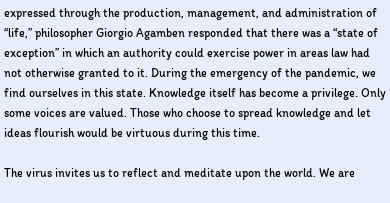expressed through the production, management, and administration of “life,” philosopher Giorgio Agamben responded that there was a “state of exception” in which an authority could exercise power in areas law had not otherwise granted to it. During the emergency of the pandemic, we find ourselves in this state. Knowledge itself has become a privilege. Only some voices are valued. Those who choose to spread knowledge and let ideas flourish would be virtuous during this time.

The virus invites us to reflect and meditate upon the world. We are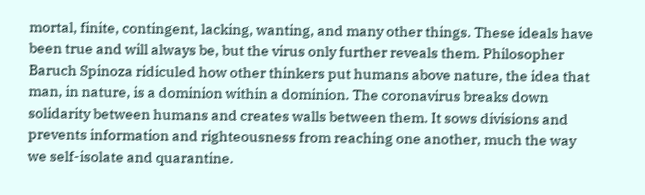mortal, finite, contingent, lacking, wanting, and many other things. These ideals have been true and will always be, but the virus only further reveals them. Philosopher Baruch Spinoza ridiculed how other thinkers put humans above nature, the idea that man, in nature, is a dominion within a dominion. The coronavirus breaks down solidarity between humans and creates walls between them. It sows divisions and prevents information and righteousness from reaching one another, much the way we self-isolate and quarantine.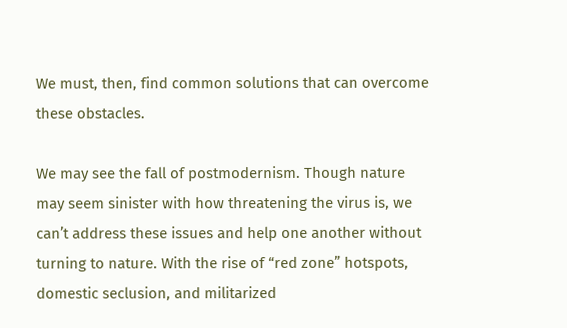We must, then, find common solutions that can overcome these obstacles.

We may see the fall of postmodernism. Though nature may seem sinister with how threatening the virus is, we can’t address these issues and help one another without turning to nature. With the rise of “red zone” hotspots, domestic seclusion, and militarized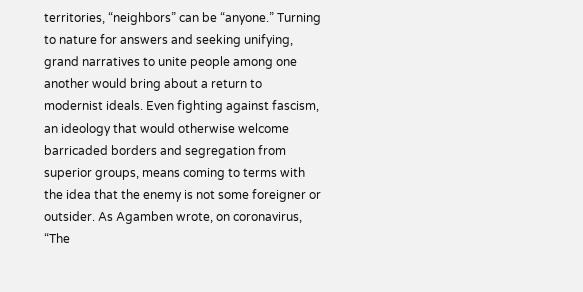territories, “neighbors” can be “anyone.” Turning to nature for answers and seeking unifying, grand narratives to unite people among one another would bring about a return to modernist ideals. Even fighting against fascism, an ideology that would otherwise welcome barricaded borders and segregation from superior groups, means coming to terms with the idea that the enemy is not some foreigner or outsider. As Agamben wrote, on coronavirus, “The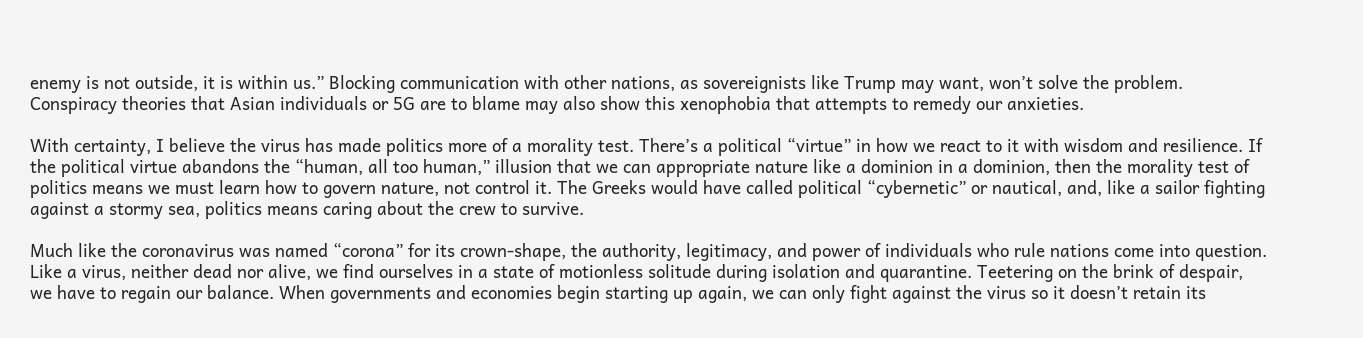enemy is not outside, it is within us.” Blocking communication with other nations, as sovereignists like Trump may want, won’t solve the problem. Conspiracy theories that Asian individuals or 5G are to blame may also show this xenophobia that attempts to remedy our anxieties.

With certainty, I believe the virus has made politics more of a morality test. There’s a political “virtue” in how we react to it with wisdom and resilience. If the political virtue abandons the “human, all too human,” illusion that we can appropriate nature like a dominion in a dominion, then the morality test of politics means we must learn how to govern nature, not control it. The Greeks would have called political “cybernetic” or nautical, and, like a sailor fighting against a stormy sea, politics means caring about the crew to survive.

Much like the coronavirus was named “corona” for its crown-shape, the authority, legitimacy, and power of individuals who rule nations come into question. Like a virus, neither dead nor alive, we find ourselves in a state of motionless solitude during isolation and quarantine. Teetering on the brink of despair, we have to regain our balance. When governments and economies begin starting up again, we can only fight against the virus so it doesn’t retain its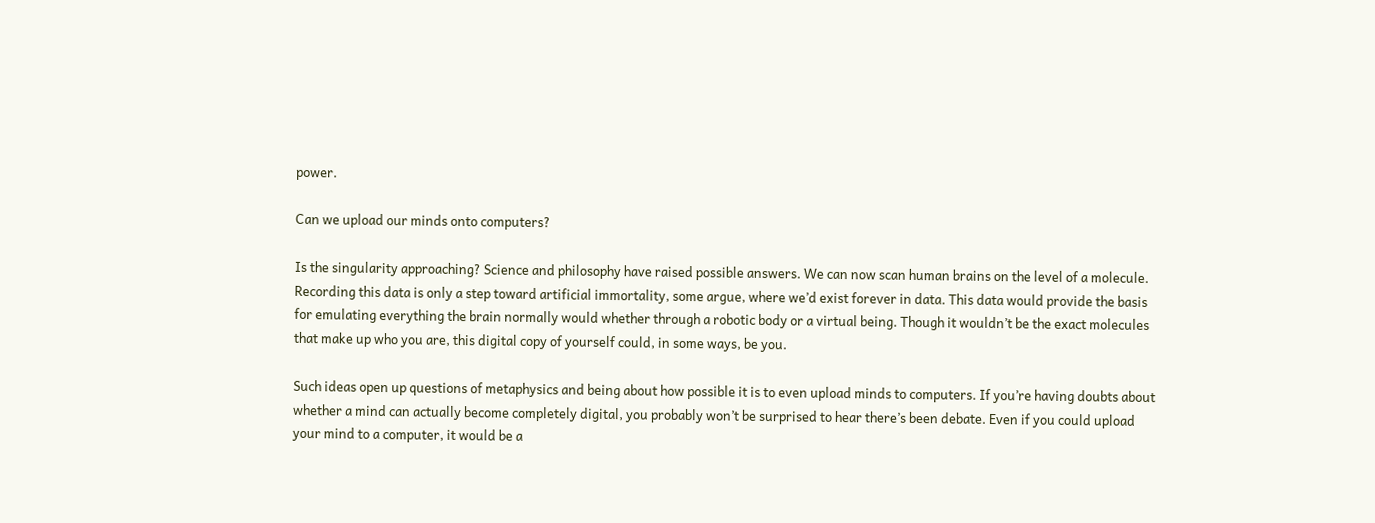power.

Can we upload our minds onto computers?

Is the singularity approaching? Science and philosophy have raised possible answers. We can now scan human brains on the level of a molecule. Recording this data is only a step toward artificial immortality, some argue, where we’d exist forever in data. This data would provide the basis for emulating everything the brain normally would whether through a robotic body or a virtual being. Though it wouldn’t be the exact molecules that make up who you are, this digital copy of yourself could, in some ways, be you.

Such ideas open up questions of metaphysics and being about how possible it is to even upload minds to computers. If you’re having doubts about whether a mind can actually become completely digital, you probably won’t be surprised to hear there’s been debate. Even if you could upload your mind to a computer, it would be a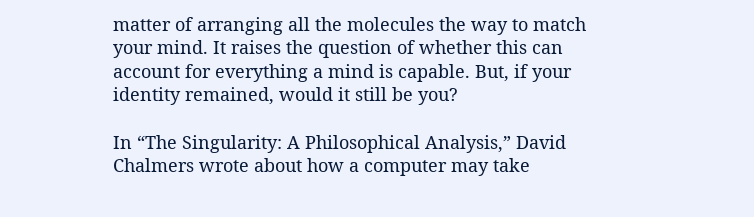matter of arranging all the molecules the way to match your mind. It raises the question of whether this can account for everything a mind is capable. But, if your identity remained, would it still be you?

In “The Singularity: A Philosophical Analysis,” David Chalmers wrote about how a computer may take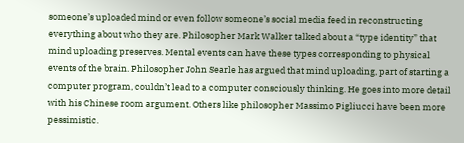someone’s uploaded mind or even follow someone’s social media feed in reconstructing everything about who they are. Philosopher Mark Walker talked about a “type identity” that mind uploading preserves. Mental events can have these types corresponding to physical events of the brain. Philosopher John Searle has argued that mind uploading, part of starting a computer program, couldn’t lead to a computer consciously thinking. He goes into more detail with his Chinese room argument. Others like philosopher Massimo Pigliucci have been more pessimistic.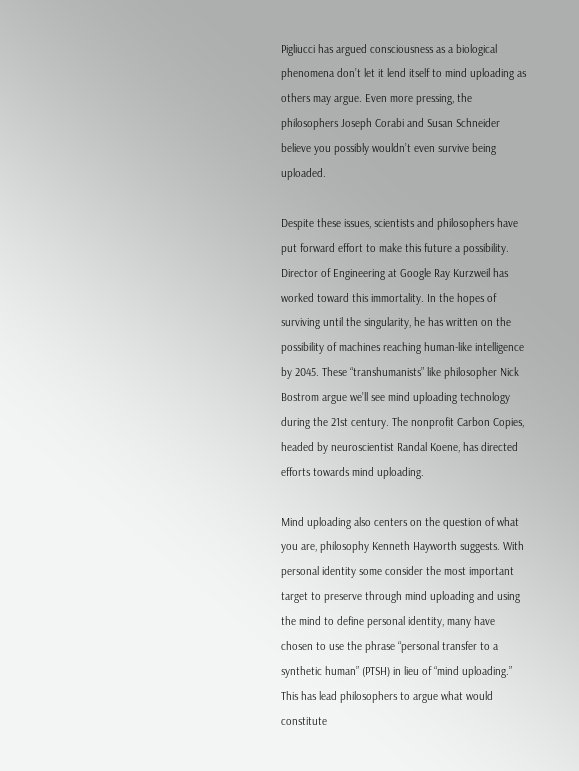Pigliucci has argued consciousness as a biological phenomena don’t let it lend itself to mind uploading as others may argue. Even more pressing, the philosophers Joseph Corabi and Susan Schneider believe you possibly wouldn’t even survive being uploaded.

Despite these issues, scientists and philosophers have put forward effort to make this future a possibility. Director of Engineering at Google Ray Kurzweil has worked toward this immortality. In the hopes of surviving until the singularity, he has written on the possibility of machines reaching human-like intelligence by 2045. These “transhumanists” like philosopher Nick Bostrom argue we’ll see mind uploading technology during the 21st century. The nonprofit Carbon Copies, headed by neuroscientist Randal Koene, has directed efforts towards mind uploading.

Mind uploading also centers on the question of what you are, philosophy Kenneth Hayworth suggests. With personal identity some consider the most important target to preserve through mind uploading and using the mind to define personal identity, many have chosen to use the phrase “personal transfer to a synthetic human” (PTSH) in lieu of “mind uploading.” This has lead philosophers to argue what would constitute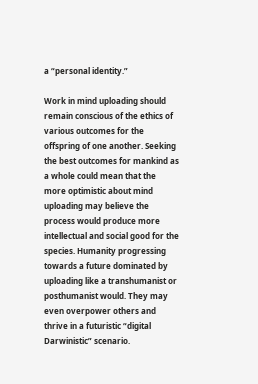a “personal identity.”

Work in mind uploading should remain conscious of the ethics of various outcomes for the offspring of one another. Seeking the best outcomes for mankind as a whole could mean that the more optimistic about mind uploading may believe the process would produce more intellectual and social good for the species. Humanity progressing towards a future dominated by uploading like a transhumanist or posthumanist would. They may even overpower others and thrive in a futuristic “digital Darwinistic” scenario.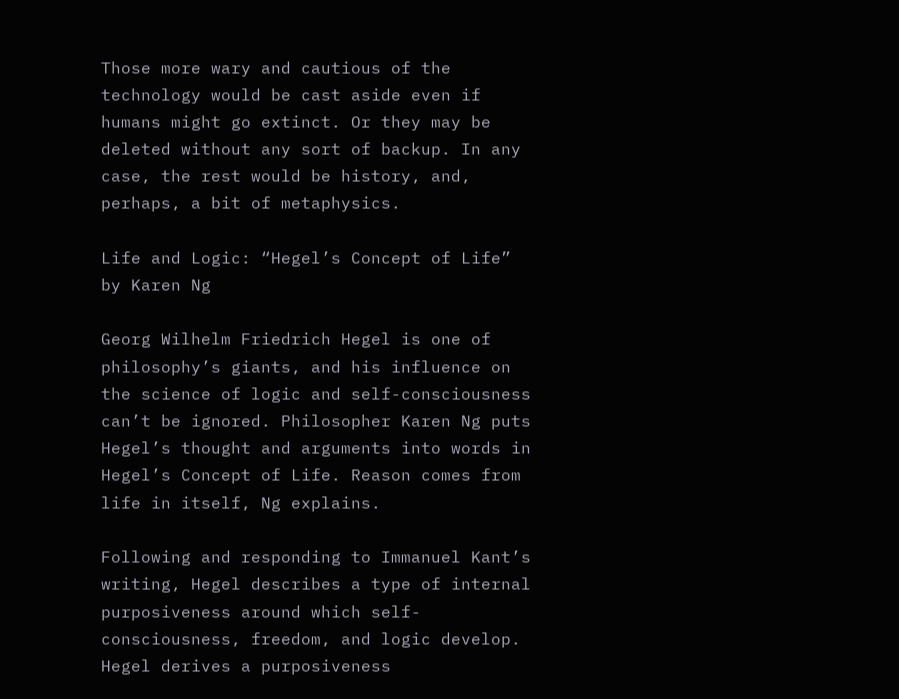Those more wary and cautious of the technology would be cast aside even if humans might go extinct. Or they may be deleted without any sort of backup. In any case, the rest would be history, and, perhaps, a bit of metaphysics.

Life and Logic: “Hegel’s Concept of Life” by Karen Ng

Georg Wilhelm Friedrich Hegel is one of philosophy’s giants, and his influence on the science of logic and self-consciousness can’t be ignored. Philosopher Karen Ng puts Hegel’s thought and arguments into words in Hegel’s Concept of Life. Reason comes from life in itself, Ng explains.

Following and responding to Immanuel Kant’s writing, Hegel describes a type of internal purposiveness around which self-consciousness, freedom, and logic develop. Hegel derives a purposiveness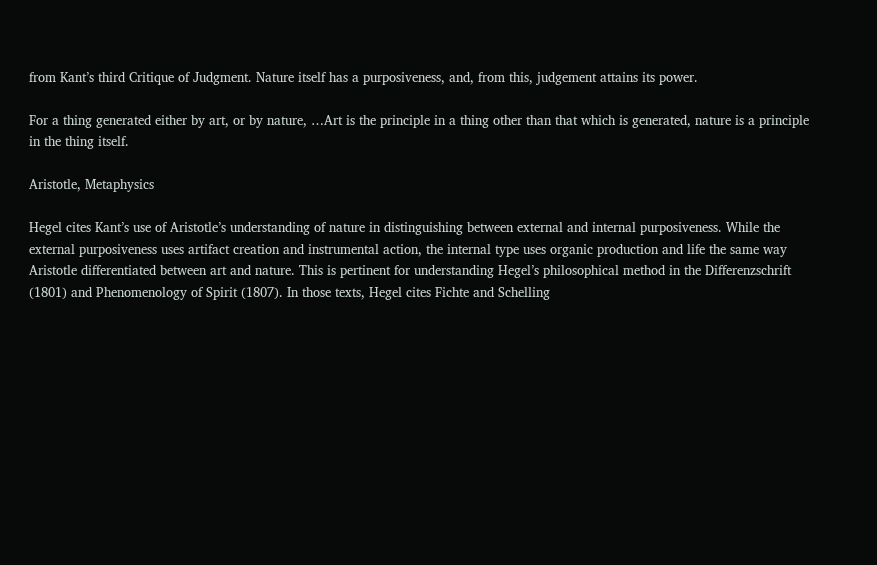from Kant’s third Critique of Judgment. Nature itself has a purposiveness, and, from this, judgement attains its power.

For a thing generated either by art, or by nature, …Art is the principle in a thing other than that which is generated, nature is a principle in the thing itself.

Aristotle, Metaphysics

Hegel cites Kant’s use of Aristotle’s understanding of nature in distinguishing between external and internal purposiveness. While the external purposiveness uses artifact creation and instrumental action, the internal type uses organic production and life the same way Aristotle differentiated between art and nature. This is pertinent for understanding Hegel’s philosophical method in the Differenzschrift (1801) and Phenomenology of Spirit (1807). In those texts, Hegel cites Fichte and Schelling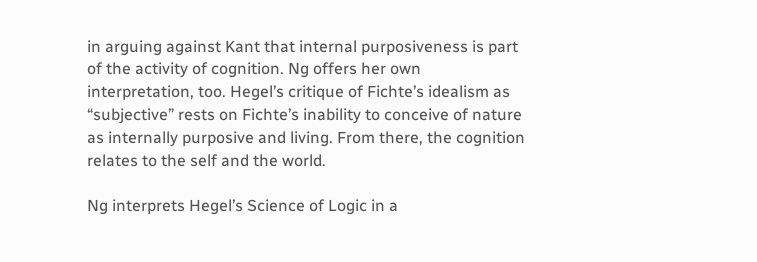in arguing against Kant that internal purposiveness is part of the activity of cognition. Ng offers her own interpretation, too. Hegel’s critique of Fichte’s idealism as “subjective” rests on Fichte’s inability to conceive of nature as internally purposive and living. From there, the cognition relates to the self and the world.

Ng interprets Hegel’s Science of Logic in a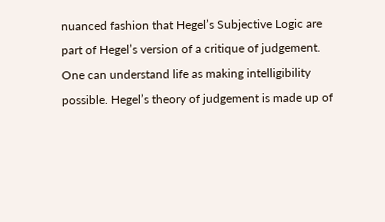nuanced fashion that Hegel’s Subjective Logic are part of Hegel’s version of a critique of judgement. One can understand life as making intelligibility possible. Hegel’s theory of judgement is made up of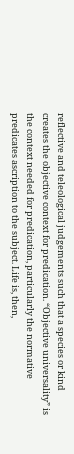reflective and teleological judgements such that a species or kind creates the objective context for predication. “Objective universality” is the context needed for predication, particularly the normative predicates ascription to the subject. Life is, then,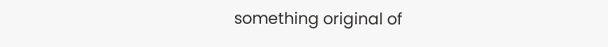something original of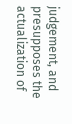judgement, and presupposes the actualization of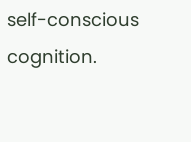self-conscious cognition.